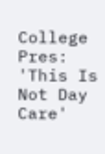College Pres: 'This Is Not Day Care'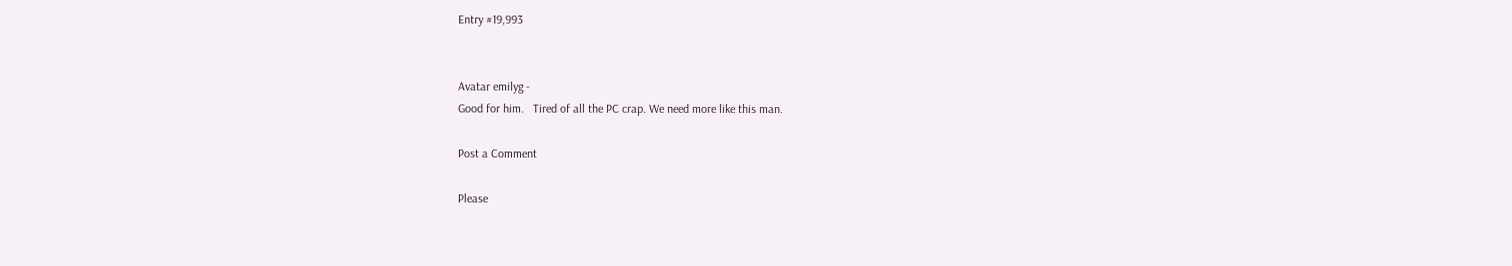Entry #19,993


Avatar emilyg -
Good for him.   Tired of all the PC crap. We need more like this man.

Post a Comment

Please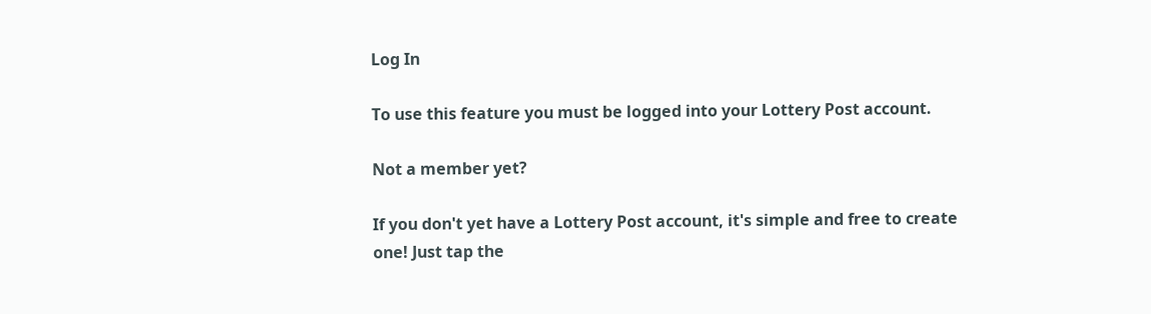Log In

To use this feature you must be logged into your Lottery Post account.

Not a member yet?

If you don't yet have a Lottery Post account, it's simple and free to create one! Just tap the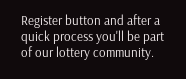Register button and after a quick process you'll be part of our lottery community.